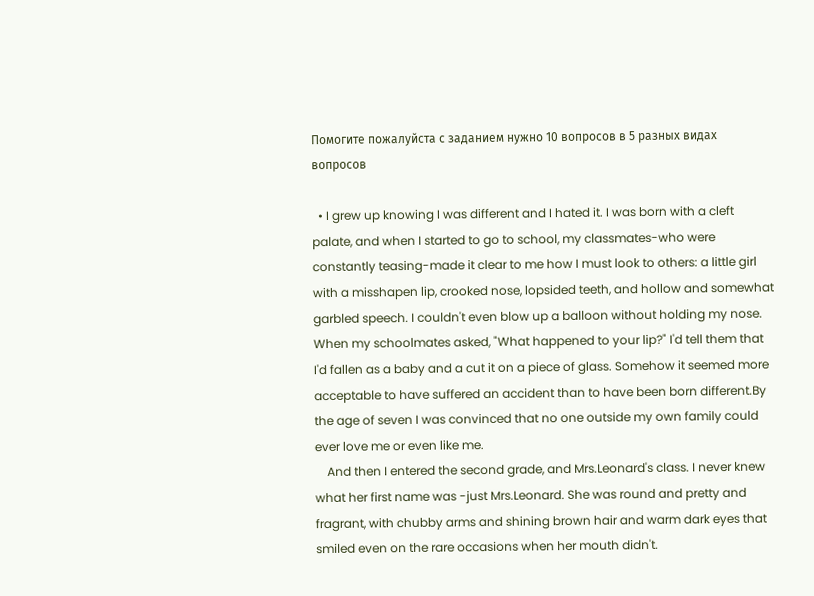Помогите пожалуйста с заданием нужно 10 вопросов в 5 разных видах вопросов

  • I grew up knowing I was different and I hated it. I was born with a cleft palate, and when I started to go to school, my classmates-who were constantly teasing-made it clear to me how I must look to others: a little girl with a misshapen lip, crooked nose, lopsided teeth, and hollow and somewhat garbled speech. I couldn't even blow up a balloon without holding my nose. When my schoolmates asked, "What happened to your lip?" I'd tell them that I'd fallen as a baby and a cut it on a piece of glass. Somehow it seemed more acceptable to have suffered an accident than to have been born different.By the age of seven I was convinced that no one outside my own family could ever love me or even like me.
    And then I entered the second grade, and Mrs.Leonard's class. I never knew what her first name was -just Mrs.Leonard. She was round and pretty and fragrant, with chubby arms and shining brown hair and warm dark eyes that smiled even on the rare occasions when her mouth didn't.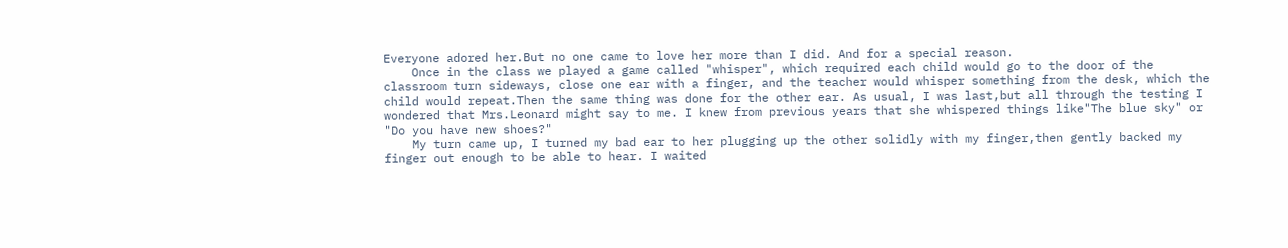Everyone adored her.But no one came to love her more than I did. And for a special reason.
    Once in the class we played a game called "whisper", which required each child would go to the door of the classroom turn sideways, close one ear with a finger, and the teacher would whisper something from the desk, which the child would repeat.Then the same thing was done for the other ear. As usual, I was last,but all through the testing I wondered that Mrs.Leonard might say to me. I knew from previous years that she whispered things like"The blue sky" or "Do you have new shoes?"
    My turn came up, I turned my bad ear to her plugging up the other solidly with my finger,then gently backed my finger out enough to be able to hear. I waited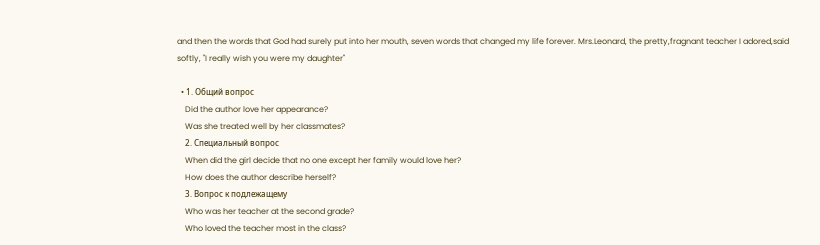and then the words that God had surely put into her mouth, seven words that changed my life forever. Mrs.Leonard, the pretty,fragnant teacher I adored,said softly, "I really wish you were my daughter"

  • 1. Общий вопрос
    Did the author love her appearance?
    Was she treated well by her classmates?
    2. Специальный вопрос
    When did the girl decide that no one except her family would love her?
    How does the author describe herself?
    3. Вопрос к подлежащему
    Who was her teacher at the second grade?
    Who loved the teacher most in the class?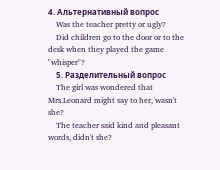4. Альтернативный вопрос
    Was the teacher pretty or ugly?
    Did children go to the door or to the desk when they played the game "whisper"?
    5. Разделительный вопрос
    The girl was wondered that Mrs.Leonard might say to her, wasn't she?
    The teacher said kind and pleasant words, didn't she?